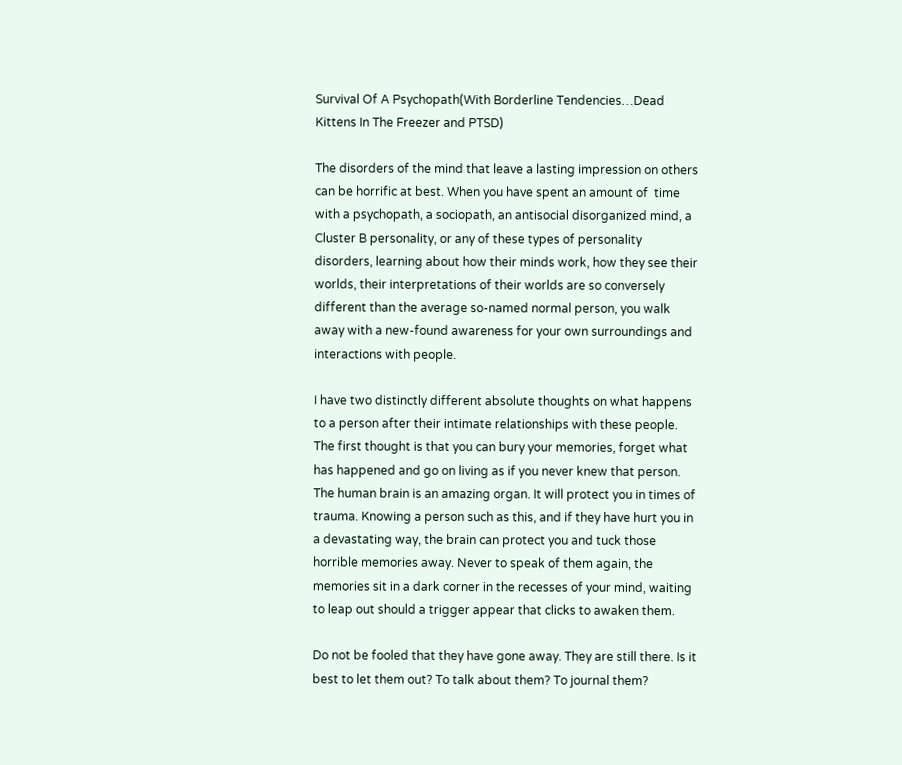Survival Of A Psychopath(With Borderline Tendencies…Dead Kittens In The Freezer and PTSD)

The disorders of the mind that leave a lasting impression on others can be horrific at best. When you have spent an amount of  time with a psychopath, a sociopath, an antisocial disorganized mind, a Cluster B personality, or any of these types of personality disorders, learning about how their minds work, how they see their worlds, their interpretations of their worlds are so conversely different than the average so-named normal person, you walk away with a new-found awareness for your own surroundings and interactions with people.

I have two distinctly different absolute thoughts on what happens to a person after their intimate relationships with these people. The first thought is that you can bury your memories, forget what has happened and go on living as if you never knew that person. The human brain is an amazing organ. It will protect you in times of trauma. Knowing a person such as this, and if they have hurt you in a devastating way, the brain can protect you and tuck those horrible memories away. Never to speak of them again, the memories sit in a dark corner in the recesses of your mind, waiting to leap out should a trigger appear that clicks to awaken them.

Do not be fooled that they have gone away. They are still there. Is it best to let them out? To talk about them? To journal them?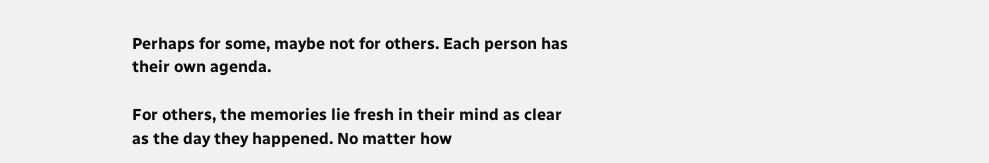Perhaps for some, maybe not for others. Each person has their own agenda.

For others, the memories lie fresh in their mind as clear as the day they happened. No matter how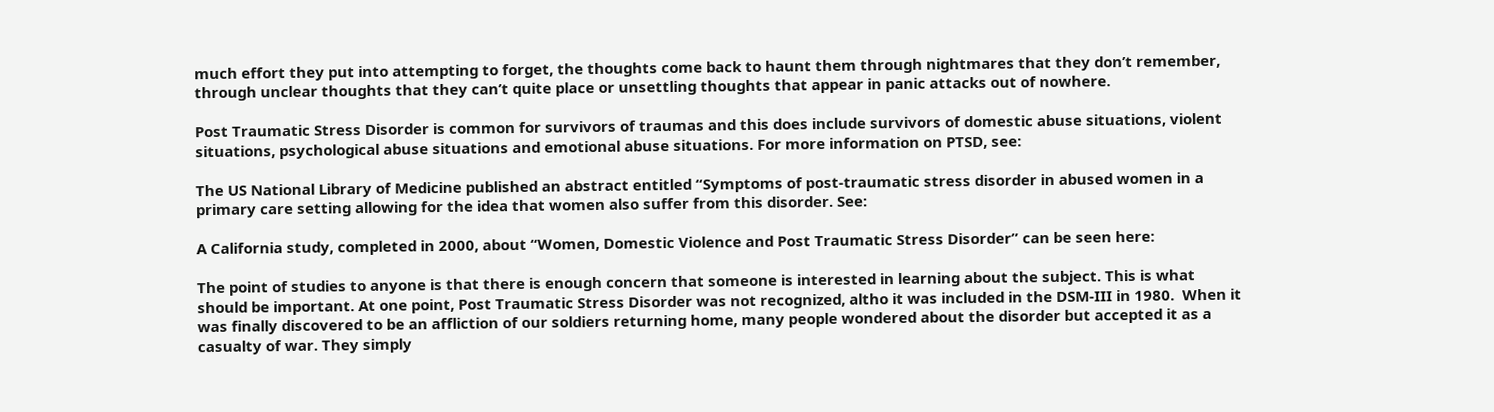much effort they put into attempting to forget, the thoughts come back to haunt them through nightmares that they don’t remember, through unclear thoughts that they can’t quite place or unsettling thoughts that appear in panic attacks out of nowhere.

Post Traumatic Stress Disorder is common for survivors of traumas and this does include survivors of domestic abuse situations, violent situations, psychological abuse situations and emotional abuse situations. For more information on PTSD, see:

The US National Library of Medicine published an abstract entitled “Symptoms of post-traumatic stress disorder in abused women in a primary care setting allowing for the idea that women also suffer from this disorder. See:

A California study, completed in 2000, about “Women, Domestic Violence and Post Traumatic Stress Disorder” can be seen here:

The point of studies to anyone is that there is enough concern that someone is interested in learning about the subject. This is what should be important. At one point, Post Traumatic Stress Disorder was not recognized, altho it was included in the DSM-III in 1980.  When it was finally discovered to be an affliction of our soldiers returning home, many people wondered about the disorder but accepted it as a casualty of war. They simply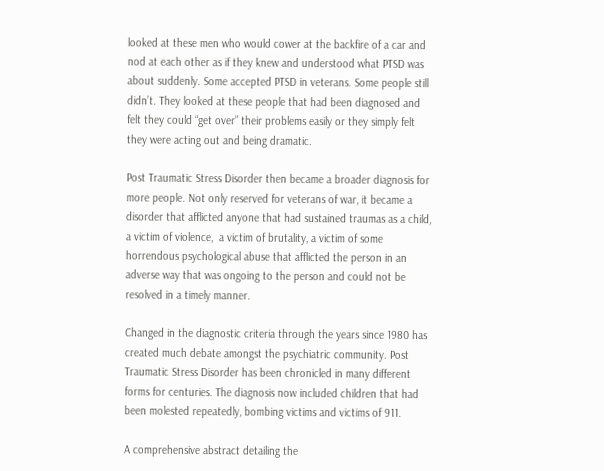looked at these men who would cower at the backfire of a car and nod at each other as if they knew and understood what PTSD was about suddenly. Some accepted PTSD in veterans. Some people still didn’t. They looked at these people that had been diagnosed and felt they could “get over” their problems easily or they simply felt they were acting out and being dramatic.

Post Traumatic Stress Disorder then became a broader diagnosis for more people. Not only reserved for veterans of war, it became a disorder that afflicted anyone that had sustained traumas as a child, a victim of violence,  a victim of brutality, a victim of some horrendous psychological abuse that afflicted the person in an adverse way that was ongoing to the person and could not be resolved in a timely manner.

Changed in the diagnostic criteria through the years since 1980 has created much debate amongst the psychiatric community. Post Traumatic Stress Disorder has been chronicled in many different forms for centuries. The diagnosis now included children that had been molested repeatedly, bombing victims and victims of 911.

A comprehensive abstract detailing the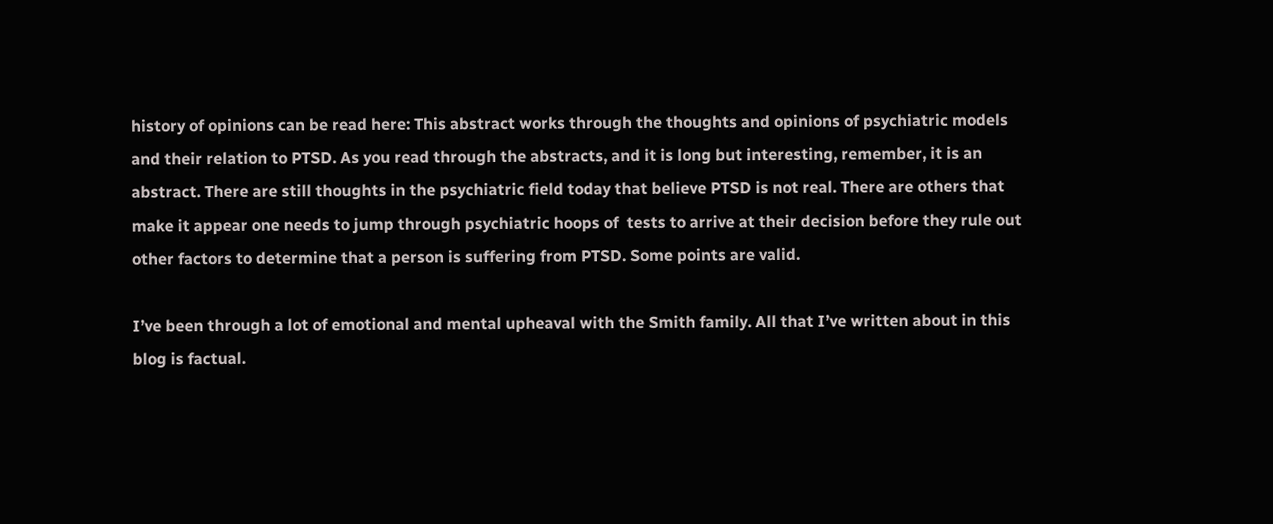history of opinions can be read here: This abstract works through the thoughts and opinions of psychiatric models and their relation to PTSD. As you read through the abstracts, and it is long but interesting, remember, it is an abstract. There are still thoughts in the psychiatric field today that believe PTSD is not real. There are others that make it appear one needs to jump through psychiatric hoops of  tests to arrive at their decision before they rule out other factors to determine that a person is suffering from PTSD. Some points are valid.

I’ve been through a lot of emotional and mental upheaval with the Smith family. All that I’ve written about in this blog is factual.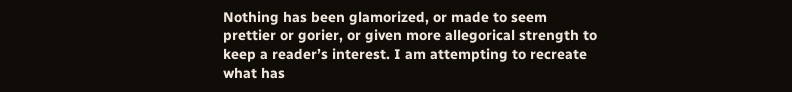Nothing has been glamorized, or made to seem prettier or gorier, or given more allegorical strength to keep a reader’s interest. I am attempting to recreate what has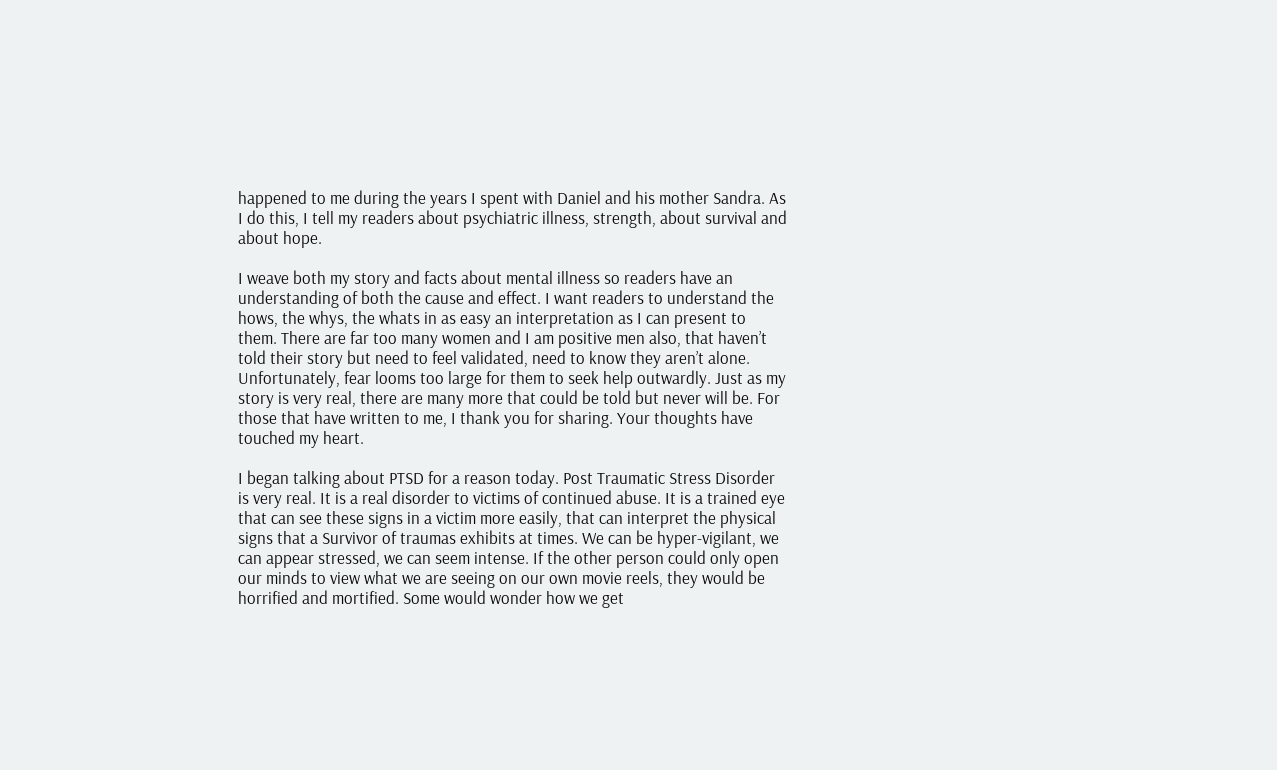happened to me during the years I spent with Daniel and his mother Sandra. As I do this, I tell my readers about psychiatric illness, strength, about survival and about hope.

I weave both my story and facts about mental illness so readers have an understanding of both the cause and effect. I want readers to understand the hows, the whys, the whats in as easy an interpretation as I can present to them. There are far too many women and I am positive men also, that haven’t told their story but need to feel validated, need to know they aren’t alone.  Unfortunately, fear looms too large for them to seek help outwardly. Just as my story is very real, there are many more that could be told but never will be. For those that have written to me, I thank you for sharing. Your thoughts have touched my heart.

I began talking about PTSD for a reason today. Post Traumatic Stress Disorder is very real. It is a real disorder to victims of continued abuse. It is a trained eye that can see these signs in a victim more easily, that can interpret the physical signs that a Survivor of traumas exhibits at times. We can be hyper-vigilant, we can appear stressed, we can seem intense. If the other person could only open our minds to view what we are seeing on our own movie reels, they would be horrified and mortified. Some would wonder how we get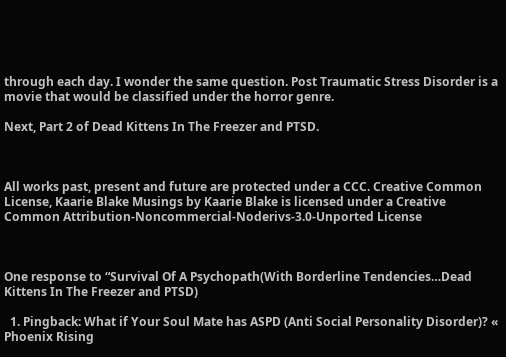through each day. I wonder the same question. Post Traumatic Stress Disorder is a movie that would be classified under the horror genre.

Next, Part 2 of Dead Kittens In The Freezer and PTSD.



All works past, present and future are protected under a CCC. Creative Common License, Kaarie Blake Musings by Kaarie Blake is licensed under a Creative Common Attribution-Noncommercial-Noderivs-3.0-Unported License



One response to “Survival Of A Psychopath(With Borderline Tendencies…Dead Kittens In The Freezer and PTSD)

  1. Pingback: What if Your Soul Mate has ASPD (Anti Social Personality Disorder)? « Phoenix Rising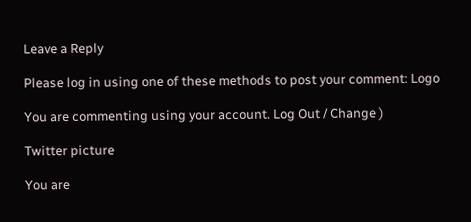Leave a Reply

Please log in using one of these methods to post your comment: Logo

You are commenting using your account. Log Out / Change )

Twitter picture

You are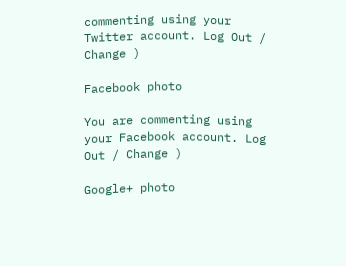commenting using your Twitter account. Log Out / Change )

Facebook photo

You are commenting using your Facebook account. Log Out / Change )

Google+ photo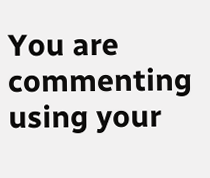You are commenting using your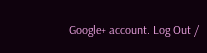Google+ account. Log Out /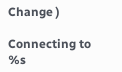Change )

Connecting to %s